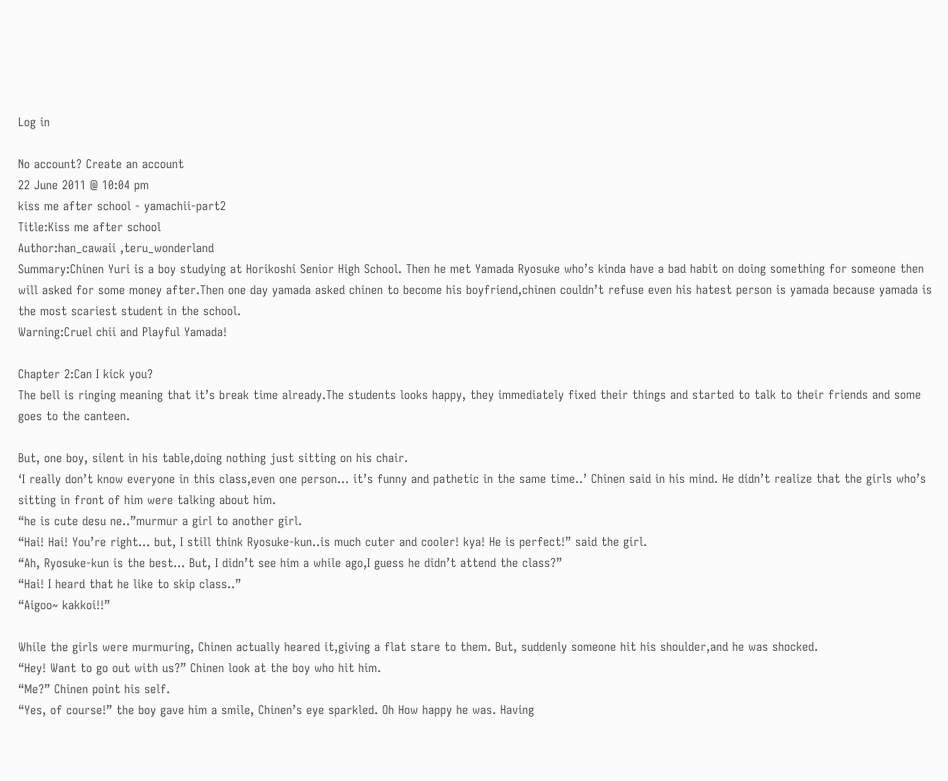Log in

No account? Create an account
22 June 2011 @ 10:04 pm
kiss me after school - yamachii-part2
Title:Kiss me after school
Author:han_cawaii ,teru_wonderland
Summary:Chinen Yuri is a boy studying at Horikoshi Senior High School. Then he met Yamada Ryosuke who’s kinda have a bad habit on doing something for someone then will asked for some money after.Then one day yamada asked chinen to become his boyfriend,chinen couldn’t refuse even his hatest person is yamada because yamada is the most scariest student in the school.
Warning:Cruel chii and Playful Yamada!

Chapter 2:Can I kick you?
The bell is ringing meaning that it’s break time already.The students looks happy, they immediately fixed their things and started to talk to their friends and some goes to the canteen.

But, one boy, silent in his table,doing nothing just sitting on his chair.
‘I really don’t know everyone in this class,even one person… it’s funny and pathetic in the same time..’ Chinen said in his mind. He didn’t realize that the girls who’s sitting in front of him were talking about him.
“he is cute desu ne..”murmur a girl to another girl.
“Hai! Hai! You’re right… but, I still think Ryosuke-kun..is much cuter and cooler! kya! He is perfect!” said the girl.
“Ah, Ryosuke-kun is the best… But, I didn’t see him a while ago,I guess he didn’t attend the class?”
“Hai! I heard that he like to skip class..”
“Aigoo~ kakkoi!!”

While the girls were murmuring, Chinen actually heared it,giving a flat stare to them. But, suddenly someone hit his shoulder,and he was shocked.
“Hey! Want to go out with us?” Chinen look at the boy who hit him.
“Me?” Chinen point his self.
“Yes, of course!” the boy gave him a smile, Chinen’s eye sparkled. Oh How happy he was. Having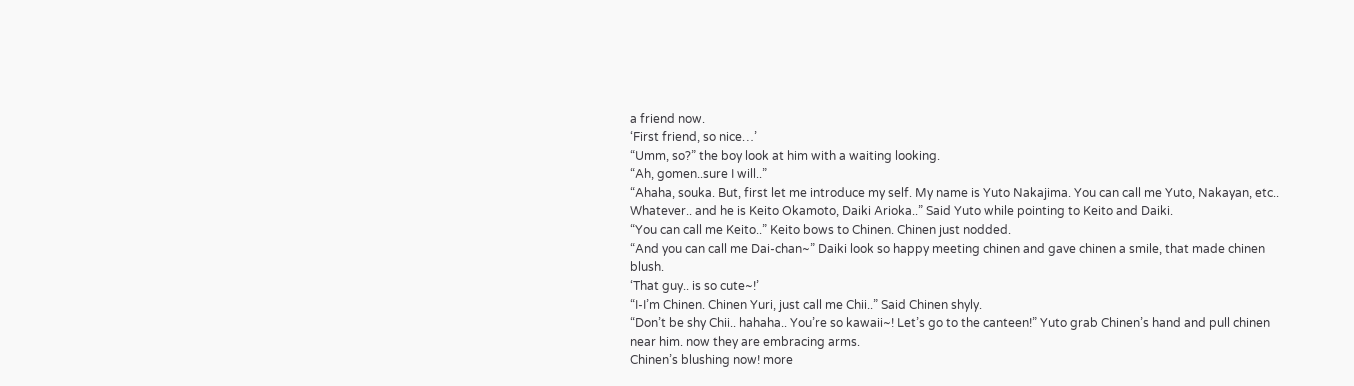a friend now.
‘First friend, so nice…’
“Umm, so?” the boy look at him with a waiting looking.
“Ah, gomen..sure I will..”
“Ahaha, souka. But, first let me introduce my self. My name is Yuto Nakajima. You can call me Yuto, Nakayan, etc.. Whatever.. and he is Keito Okamoto, Daiki Arioka..” Said Yuto while pointing to Keito and Daiki.
“You can call me Keito..” Keito bows to Chinen. Chinen just nodded.
“And you can call me Dai-chan~” Daiki look so happy meeting chinen and gave chinen a smile, that made chinen blush.
‘That guy.. is so cute~!’
“I-I’m Chinen. Chinen Yuri, just call me Chii..” Said Chinen shyly.
“Don’t be shy Chii.. hahaha.. You’re so kawaii~! Let’s go to the canteen!” Yuto grab Chinen’s hand and pull chinen near him. now they are embracing arms.
Chinen’s blushing now! more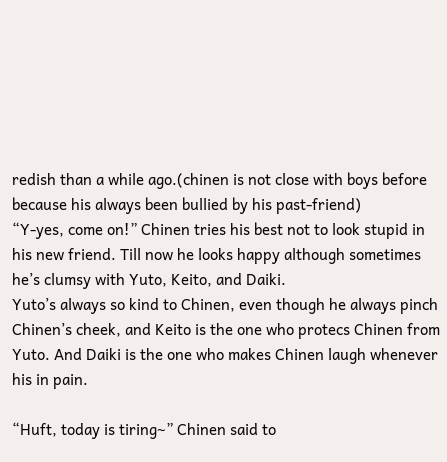redish than a while ago.(chinen is not close with boys before because his always been bullied by his past-friend)
“Y-yes, come on!” Chinen tries his best not to look stupid in his new friend. Till now he looks happy although sometimes he’s clumsy with Yuto, Keito, and Daiki.
Yuto’s always so kind to Chinen, even though he always pinch Chinen’s cheek, and Keito is the one who protecs Chinen from Yuto. And Daiki is the one who makes Chinen laugh whenever his in pain.

“Huft, today is tiring~” Chinen said to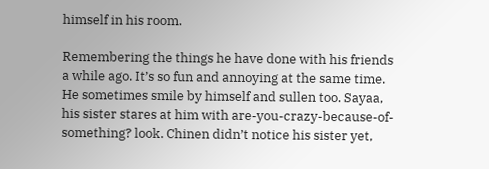himself in his room.

Remembering the things he have done with his friends a while ago. It’s so fun and annoying at the same time.
He sometimes smile by himself and sullen too. Sayaa, his sister stares at him with are-you-crazy-because-of-something? look. Chinen didn’t notice his sister yet,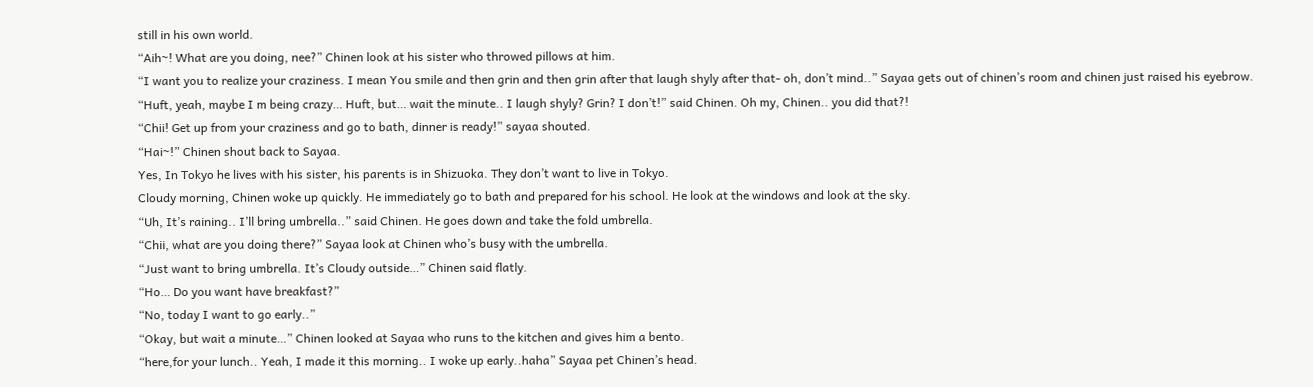still in his own world.
“Aih~! What are you doing, nee?” Chinen look at his sister who throwed pillows at him.
“I want you to realize your craziness. I mean You smile and then grin and then grin after that laugh shyly after that- oh, don’t mind..” Sayaa gets out of chinen’s room and chinen just raised his eyebrow.
“Huft, yeah, maybe I m being crazy… Huft, but… wait the minute.. I laugh shyly? Grin? I don’t!” said Chinen. Oh my, Chinen.. you did that?!
“Chii! Get up from your craziness and go to bath, dinner is ready!” sayaa shouted.
“Hai~!” Chinen shout back to Sayaa.
Yes, In Tokyo he lives with his sister, his parents is in Shizuoka. They don’t want to live in Tokyo.
Cloudy morning, Chinen woke up quickly. He immediately go to bath and prepared for his school. He look at the windows and look at the sky.
“Uh, It’s raining.. I’ll bring umbrella..” said Chinen. He goes down and take the fold umbrella.
“Chii, what are you doing there?” Sayaa look at Chinen who’s busy with the umbrella.
“Just want to bring umbrella. It’s Cloudy outside…” Chinen said flatly.
“Ho… Do you want have breakfast?”
“No, today I want to go early..”
“Okay, but wait a minute…” Chinen looked at Sayaa who runs to the kitchen and gives him a bento.
“here,for your lunch.. Yeah, I made it this morning.. I woke up early..haha” Sayaa pet Chinen’s head.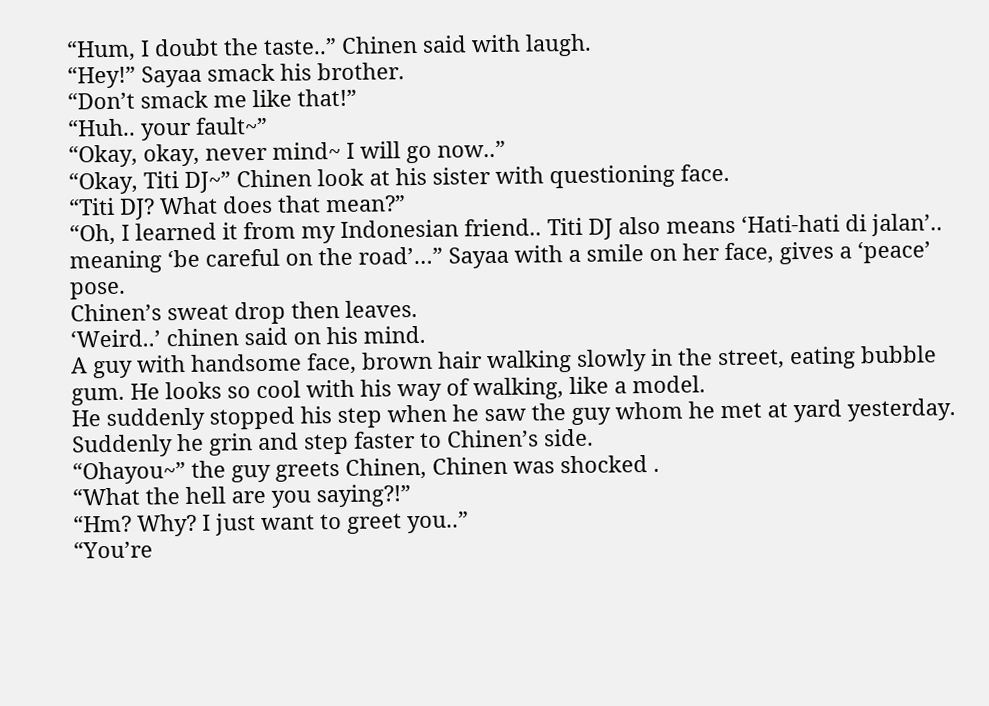“Hum, I doubt the taste..” Chinen said with laugh.
“Hey!” Sayaa smack his brother.
“Don’t smack me like that!”
“Huh.. your fault~”
“Okay, okay, never mind~ I will go now..”
“Okay, Titi DJ~” Chinen look at his sister with questioning face.
“Titi DJ? What does that mean?”
“Oh, I learned it from my Indonesian friend.. Titi DJ also means ‘Hati-hati di jalan’.. meaning ‘be careful on the road’…” Sayaa with a smile on her face, gives a ‘peace’ pose.
Chinen’s sweat drop then leaves.
‘Weird..’ chinen said on his mind.
A guy with handsome face, brown hair walking slowly in the street, eating bubble gum. He looks so cool with his way of walking, like a model.
He suddenly stopped his step when he saw the guy whom he met at yard yesterday. Suddenly he grin and step faster to Chinen’s side.
“Ohayou~” the guy greets Chinen, Chinen was shocked .
“What the hell are you saying?!”
“Hm? Why? I just want to greet you..”
“You’re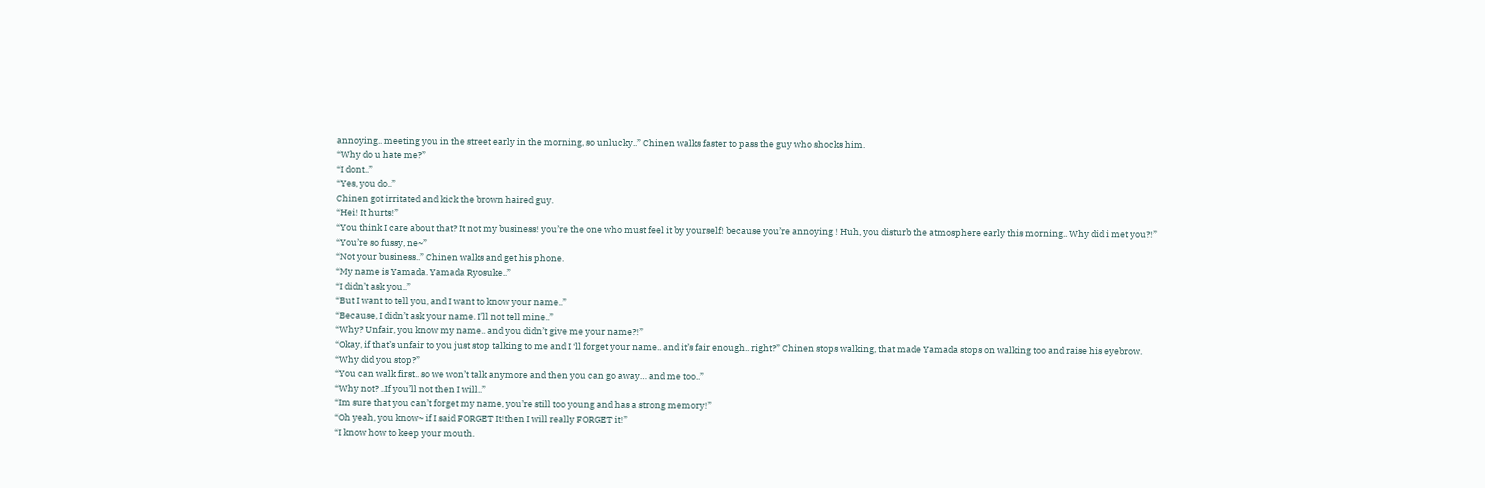annoying.. meeting you in the street early in the morning, so unlucky..” Chinen walks faster to pass the guy who shocks him.
“Why do u hate me?”
“I dont..”
“Yes, you do..”
Chinen got irritated and kick the brown haired guy.
“Hei! It hurts!”
“You think I care about that? It not my business! you’re the one who must feel it by yourself! because you’re annoying ! Huh, you disturb the atmosphere early this morning.. Why did i met you?!”
“You’re so fussy, ne~”
“Not your business..” Chinen walks and get his phone.
“My name is Yamada. Yamada Ryosuke..”
“I didn’t ask you..”
“But I want to tell you, and I want to know your name..”
“Because, I didn’t ask your name. I’ll not tell mine..”
“Why? Unfair, you know my name.. and you didn’t give me your name?!”
“Okay, if that’s unfair to you just stop talking to me and I ‘ll forget your name.. and it’s fair enough.. right?” Chinen stops walking, that made Yamada stops on walking too and raise his eyebrow.
“Why did you stop?”
“You can walk first.. so we won’t talk anymore and then you can go away… and me too..”
“Why not? ..If you’ll not then I will..”
“Im sure that you can’t forget my name, you’re still too young and has a strong memory!”
“Oh yeah, you know~ if I said FORGET It!then I will really FORGET it!”
“I know how to keep your mouth.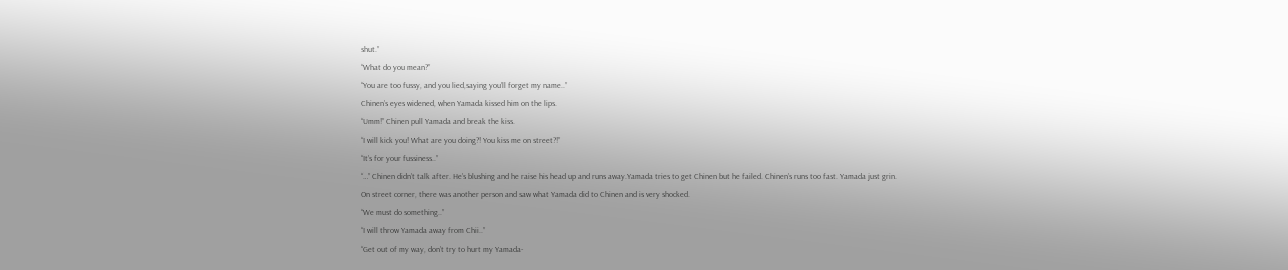shut.”
“What do you mean?”
“You are too fussy, and you lied,saying you’ll forget my name..”
Chinen’s eyes widened, when Yamada kissed him on the lips.
“Umm!” Chinen pull Yamada and break the kiss.
“I will kick you! What are you doing?! You kiss me on street?!”
“It’s for your fussiness..”
“…” Chinen didn’t talk after. He’s blushing and he raise his head up and runs away.Yamada tries to get Chinen but he failed. Chinen’s runs too fast. Yamada just grin.
On street corner, there was another person and saw what Yamada did to Chinen and is very shocked.
“We must do something..”
“I will throw Yamada away from Chii..”
“Get out of my way, don’t try to hurt my Yamada-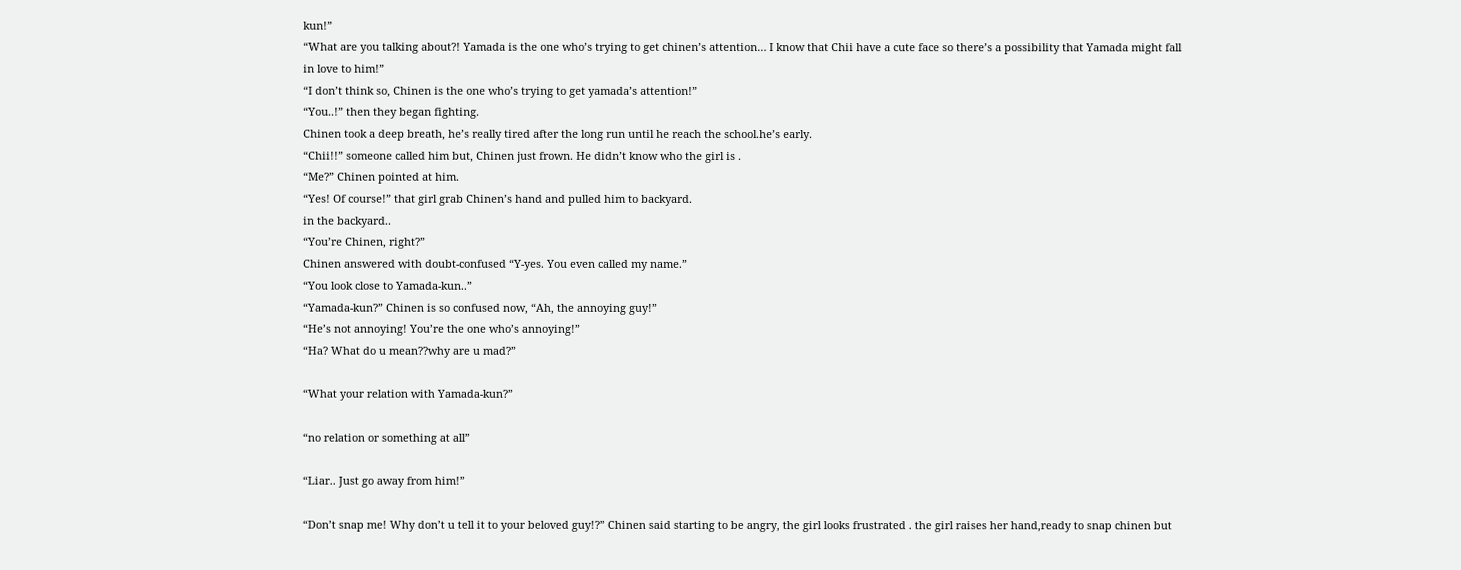kun!”
“What are you talking about?! Yamada is the one who’s trying to get chinen’s attention… I know that Chii have a cute face so there’s a possibility that Yamada might fall in love to him!”
“I don’t think so, Chinen is the one who’s trying to get yamada’s attention!”
“You..!” then they began fighting.
Chinen took a deep breath, he’s really tired after the long run until he reach the school.he’s early.
“Chii!!” someone called him but, Chinen just frown. He didn’t know who the girl is .
“Me?” Chinen pointed at him.
“Yes! Of course!” that girl grab Chinen’s hand and pulled him to backyard.
in the backyard..
“You’re Chinen, right?”
Chinen answered with doubt-confused “Y-yes. You even called my name.”
“You look close to Yamada-kun..”
“Yamada-kun?” Chinen is so confused now, “Ah, the annoying guy!”
“He’s not annoying! You’re the one who’s annoying!”
“Ha? What do u mean??why are u mad?”

“What your relation with Yamada-kun?”

“no relation or something at all”

“Liar.. Just go away from him!”

“Don’t snap me! Why don’t u tell it to your beloved guy!?” Chinen said starting to be angry, the girl looks frustrated . the girl raises her hand,ready to snap chinen but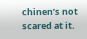chinen’s not scared at it.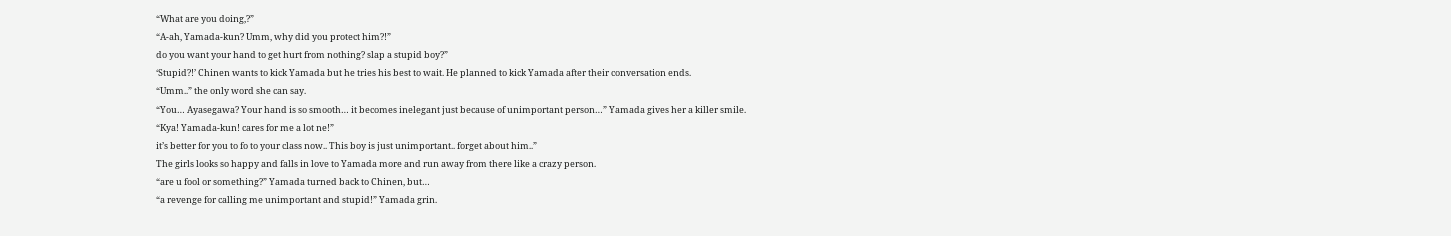“What are you doing,?”
“A-ah, Yamada-kun? Umm, why did you protect him?!”
do you want your hand to get hurt from nothing? slap a stupid boy?”
‘Stupid?!’ Chinen wants to kick Yamada but he tries his best to wait. He planned to kick Yamada after their conversation ends.
“Umm..” the only word she can say.
“You… Ayasegawa? Your hand is so smooth… it becomes inelegant just because of unimportant person…” Yamada gives her a killer smile.
“Kya! Yamada-kun! cares for me a lot ne!”
it’s better for you to fo to your class now.. This boy is just unimportant.. forget about him..”
The girls looks so happy and falls in love to Yamada more and run away from there like a crazy person.
“are u fool or something?” Yamada turned back to Chinen, but…
“a revenge for calling me unimportant and stupid!” Yamada grin.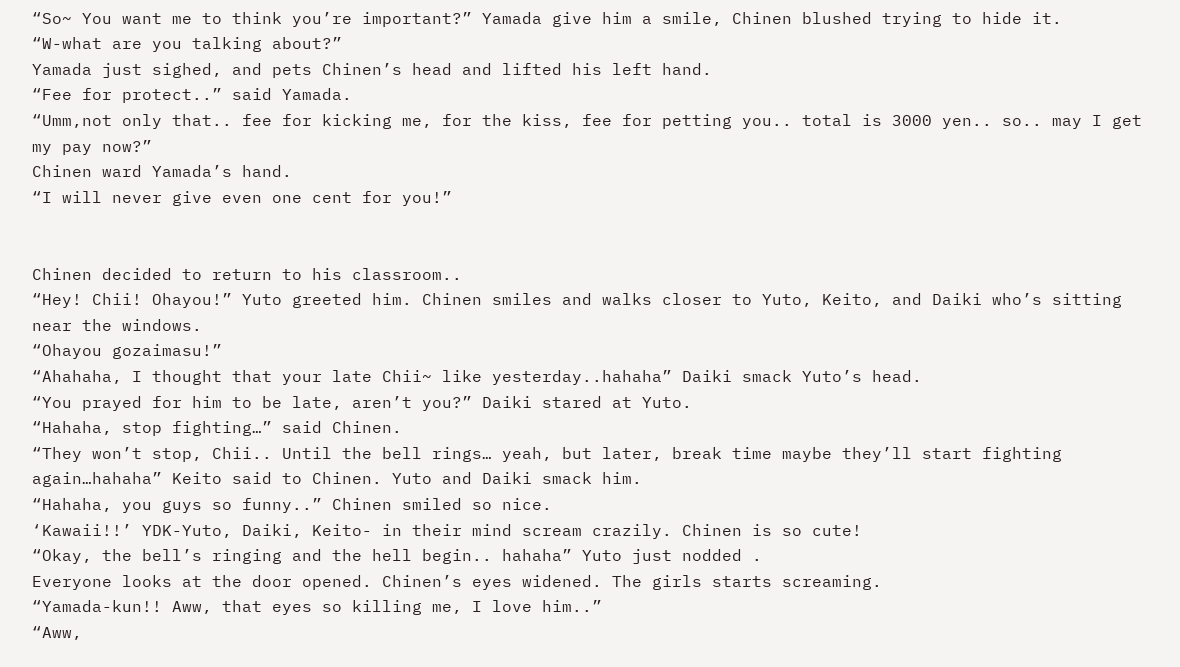“So~ You want me to think you’re important?” Yamada give him a smile, Chinen blushed trying to hide it.
“W-what are you talking about?”
Yamada just sighed, and pets Chinen’s head and lifted his left hand.
“Fee for protect..” said Yamada.
“Umm,not only that.. fee for kicking me, for the kiss, fee for petting you.. total is 3000 yen.. so.. may I get my pay now?”
Chinen ward Yamada’s hand.
“I will never give even one cent for you!”


Chinen decided to return to his classroom..
“Hey! Chii! Ohayou!” Yuto greeted him. Chinen smiles and walks closer to Yuto, Keito, and Daiki who’s sitting near the windows.
“Ohayou gozaimasu!”
“Ahahaha, I thought that your late Chii~ like yesterday..hahaha” Daiki smack Yuto’s head.
“You prayed for him to be late, aren’t you?” Daiki stared at Yuto.
“Hahaha, stop fighting…” said Chinen.
“They won’t stop, Chii.. Until the bell rings… yeah, but later, break time maybe they’ll start fighting again…hahaha” Keito said to Chinen. Yuto and Daiki smack him.
“Hahaha, you guys so funny..” Chinen smiled so nice.
‘Kawaii!!’ YDK-Yuto, Daiki, Keito- in their mind scream crazily. Chinen is so cute!
“Okay, the bell’s ringing and the hell begin.. hahaha” Yuto just nodded .
Everyone looks at the door opened. Chinen’s eyes widened. The girls starts screaming.
“Yamada-kun!! Aww, that eyes so killing me, I love him..”
“Aww,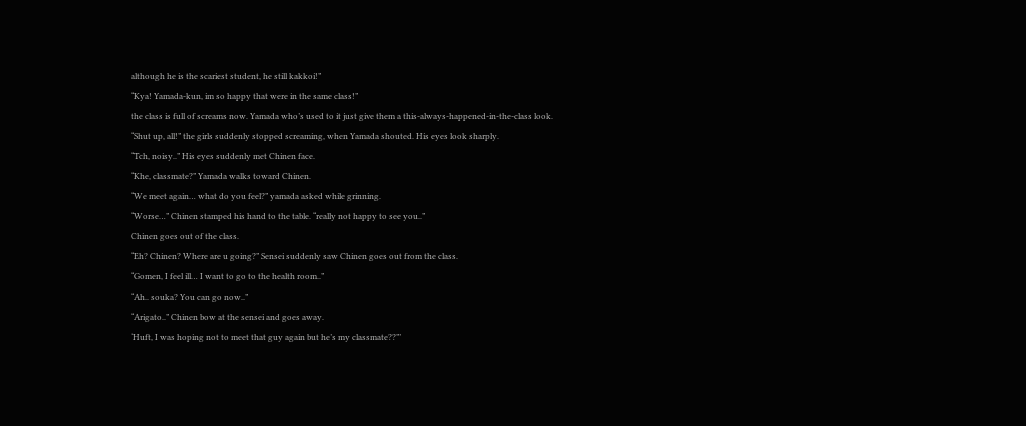although he is the scariest student, he still kakkoi!”
“Kya! Yamada-kun, im so happy that were in the same class!”
the class is full of screams now. Yamada who’s used to it just give them a this-always-happened-in-the-class look.
“Shut up, all!” the girls suddenly stopped screaming, when Yamada shouted. His eyes look sharply.
“Tch, noisy..” His eyes suddenly met Chinen face.
“Khe, classmate?” Yamada walks toward Chinen.
“We meet again… what do you feel?” yamada asked while grinning.
“Worse…” Chinen stamped his hand to the table. “really not happy to see you..”
Chinen goes out of the class.
“Eh? Chinen? Where are u going?” Sensei suddenly saw Chinen goes out from the class.
“Gomen, I feel ill… I want to go to the health room..”
“Ah.. souka? You can go now..”
“Arigato..” Chinen bow at the sensei and goes away.
‘Huft, I was hoping not to meet that guy again but he’s my classmate??”’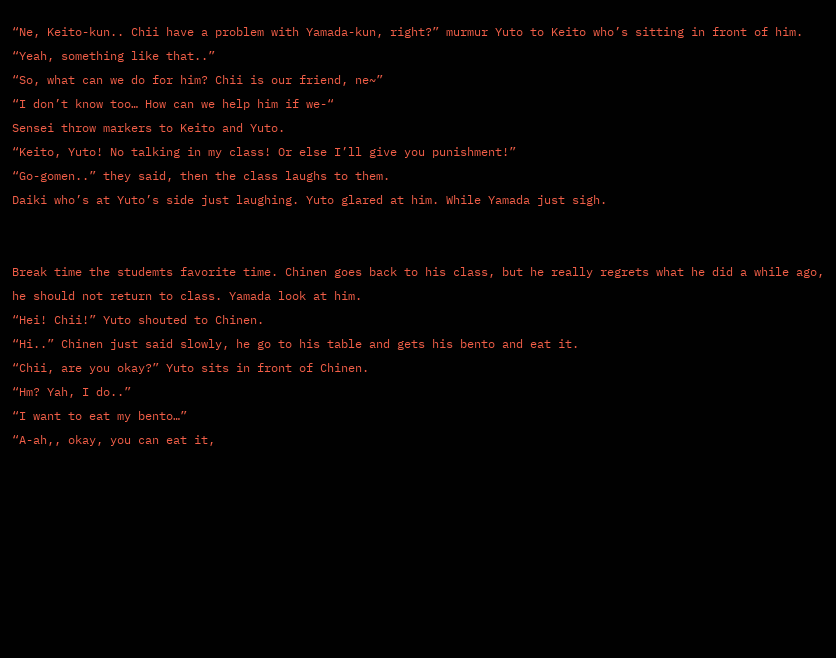“Ne, Keito-kun.. Chii have a problem with Yamada-kun, right?” murmur Yuto to Keito who’s sitting in front of him.
“Yeah, something like that..”
“So, what can we do for him? Chii is our friend, ne~”
“I don’t know too… How can we help him if we-“
Sensei throw markers to Keito and Yuto.
“Keito, Yuto! No talking in my class! Or else I’ll give you punishment!”
“Go-gomen..” they said, then the class laughs to them.
Daiki who’s at Yuto’s side just laughing. Yuto glared at him. While Yamada just sigh.


Break time the studemts favorite time. Chinen goes back to his class, but he really regrets what he did a while ago, he should not return to class. Yamada look at him.
“Hei! Chii!” Yuto shouted to Chinen.
“Hi..” Chinen just said slowly, he go to his table and gets his bento and eat it.
“Chii, are you okay?” Yuto sits in front of Chinen.
“Hm? Yah, I do..”
“I want to eat my bento…”
“A-ah,, okay, you can eat it,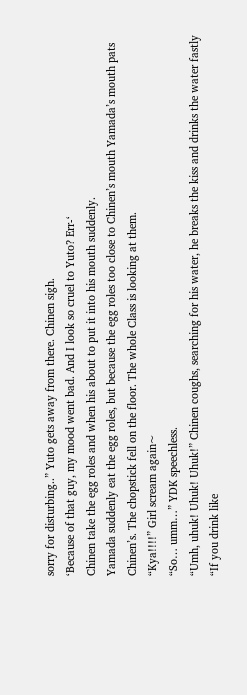sorry for disturbing..” Yuto gets away from there. Chinen sigh.
‘Because of that guy, my mood went bad. And I look so cruel to Yuto? Err-‘
Chinen take the egg roles and when his about to put it into his mouth suddenly.
Yamada suddenly eat the egg roles, but because the egg roles too close to Chinen’s mouth Yamada’s mouth pats Chinen’s. The chopstick fell on the floor. The whole Class is looking at them.
“Kya!!!!” Girl scream again~
“So… umm…” YDK speechless.
“Umh, uhuk! Uhuk! Uhuk!” Chinen coughs, searching for his water, he breaks the kiss and drinks the water fastly
“If you drink like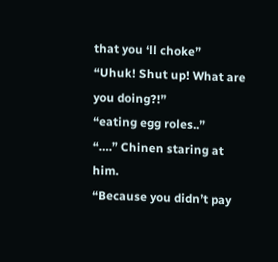that you ‘ll choke”
“Uhuk! Shut up! What are you doing?!”
“eating egg roles..”
“….” Chinen staring at him.
“Because you didn’t pay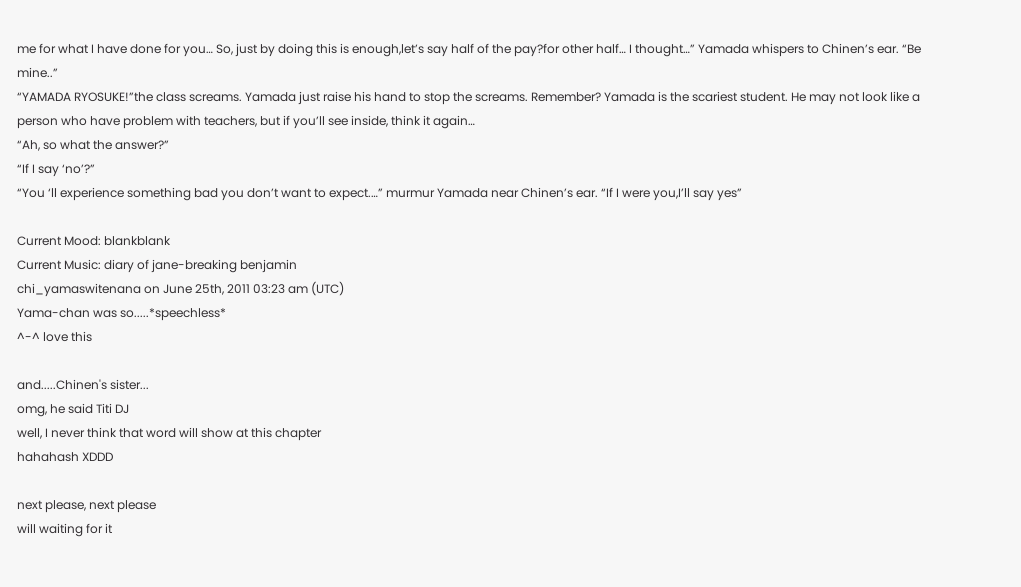me for what I have done for you… So, just by doing this is enough,let’s say half of the pay?for other half… I thought…” Yamada whispers to Chinen’s ear. “Be mine..”
“YAMADA RYOSUKE!”the class screams. Yamada just raise his hand to stop the screams. Remember? Yamada is the scariest student. He may not look like a person who have problem with teachers, but if you’ll see inside, think it again…
“Ah, so what the answer?”
“If I say ‘no’?”
“You ‘ll experience something bad you don’t want to expect.…” murmur Yamada near Chinen’s ear. “If I were you,I’ll say yes”

Current Mood: blankblank
Current Music: diary of jane-breaking benjamin
chi_yamaswitenana on June 25th, 2011 03:23 am (UTC)
Yama-chan was so.....*speechless*
^-^ love this

and.....Chinen's sister...
omg, he said Titi DJ
well, I never think that word will show at this chapter
hahahash XDDD

next please, next please
will waiting for it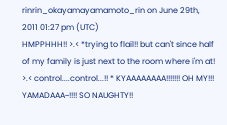rinrin_okayamayamamoto_rin on June 29th, 2011 01:27 pm (UTC)
HMPPHHH!! >.< *trying to flail!! but can't since half of my family is just next to the room where i'm at! >.< control....control...!! * KYAAAAAAAA!!!!!!! OH MY!!! YAMADAAA~!!!! SO NAUGHTY!!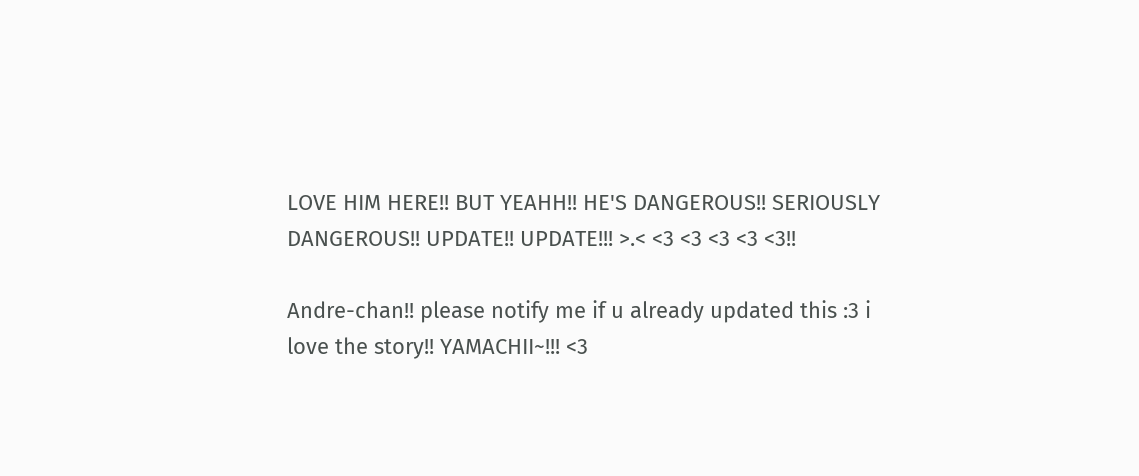LOVE HIM HERE!! BUT YEAHH!! HE'S DANGEROUS!! SERIOUSLY DANGEROUS!! UPDATE!! UPDATE!!! >.< <3 <3 <3 <3 <3!!

Andre-chan!! please notify me if u already updated this :3 i love the story!! YAMACHII~!!! <3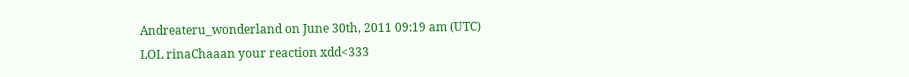Andreateru_wonderland on June 30th, 2011 09:19 am (UTC)
LOL rinaChaaan your reaction xdd<333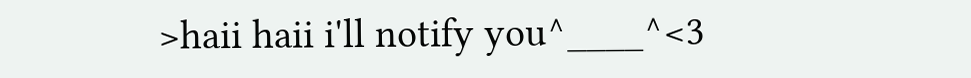>haii haii i'll notify you^____^<3